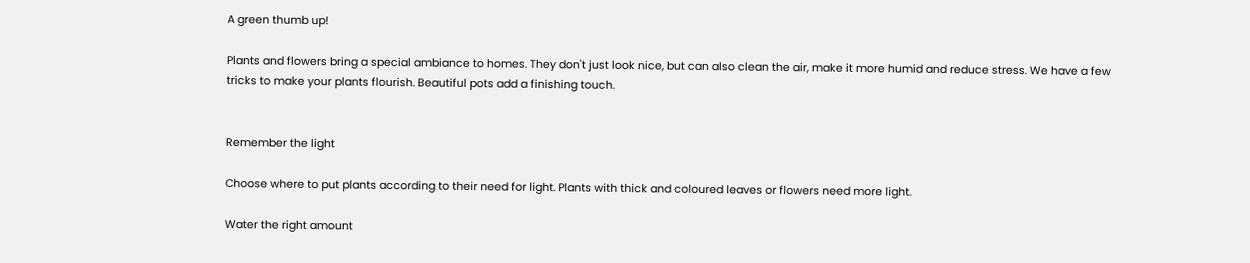A green thumb up!

Plants and flowers bring a special ambiance to homes. They don't just look nice, but can also clean the air, make it more humid and reduce stress. We have a few tricks to make your plants flourish. Beautiful pots add a finishing touch.


Remember the light

Choose where to put plants according to their need for light. Plants with thick and coloured leaves or flowers need more light.

Water the right amount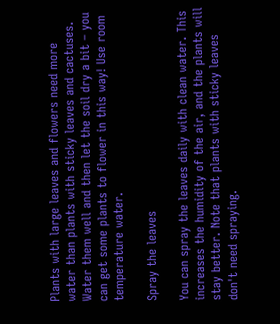Plants with large leaves and flowers need more water than plants with sticky leaves and cactuses. Water them well and then let the soil dry a bit – you can get some plants to flower in this way! Use room temperature water.

Spray the leaves

You can spray the leaves daily with clean water. This increases the humidity of the air, and the plants will stay better. Note that plants with sticky leaves don't need spraying.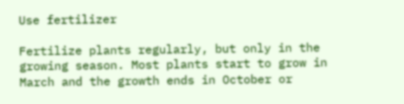Use fertilizer

Fertilize plants regularly, but only in the growing season. Most plants start to grow in March and the growth ends in October or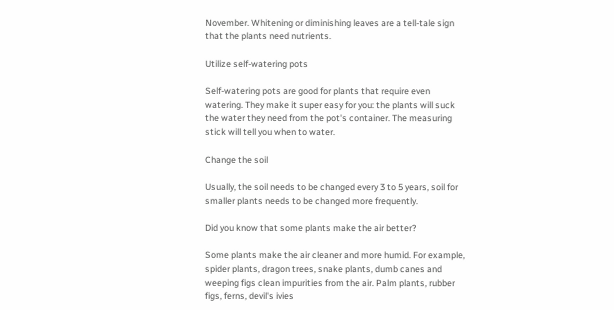November. Whitening or diminishing leaves are a tell-tale sign that the plants need nutrients.

Utilize self-watering pots

Self-watering pots are good for plants that require even watering. They make it super easy for you: the plants will suck the water they need from the pot's container. The measuring stick will tell you when to water.

Change the soil

Usually, the soil needs to be changed every 3 to 5 years, soil for smaller plants needs to be changed more frequently.

Did you know that some plants make the air better?

Some plants make the air cleaner and more humid. For example, spider plants, dragon trees, snake plants, dumb canes and weeping figs clean impurities from the air. Palm plants, rubber figs, ferns, devil's ivies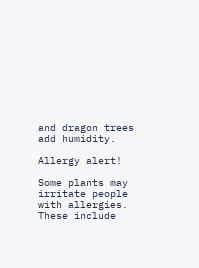and dragon trees add humidity.

Allergy alert!

Some plants may irritate people with allergies. These include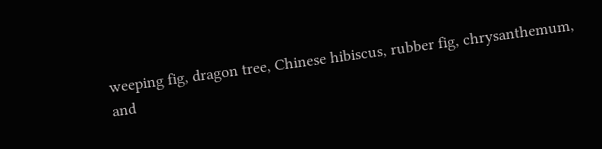weeping fig, dragon tree, Chinese hibiscus, rubber fig, chrysanthemum, and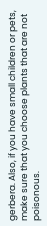gerbera. Also, if you have small children or pets, make sure that you choose plants that are not poisonous.